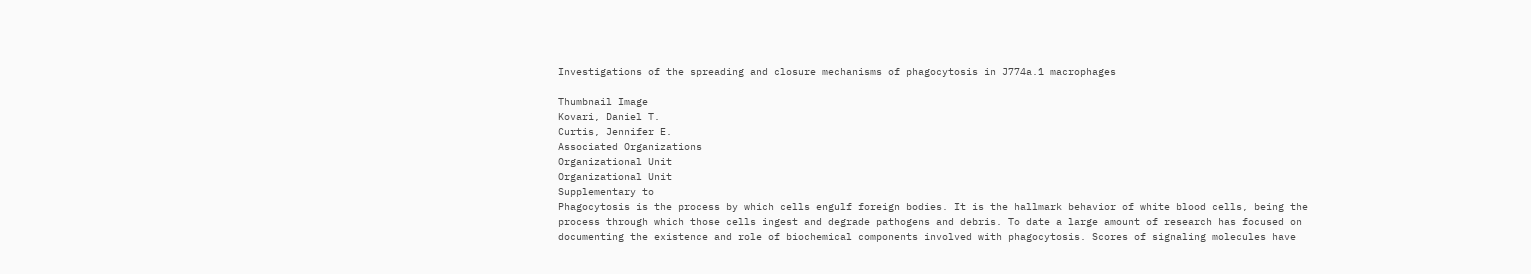Investigations of the spreading and closure mechanisms of phagocytosis in J774a.1 macrophages

Thumbnail Image
Kovari, Daniel T.
Curtis, Jennifer E.
Associated Organizations
Organizational Unit
Organizational Unit
Supplementary to
Phagocytosis is the process by which cells engulf foreign bodies. It is the hallmark behavior of white blood cells, being the process through which those cells ingest and degrade pathogens and debris. To date a large amount of research has focused on documenting the existence and role of biochemical components involved with phagocytosis. Scores of signaling molecules have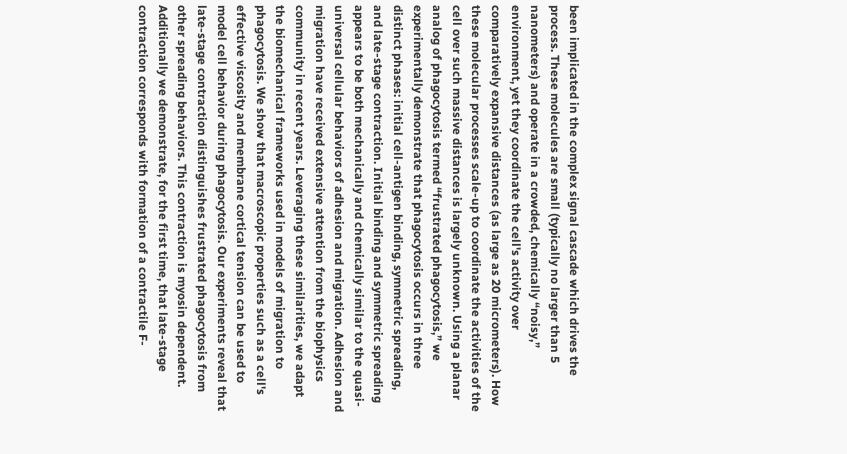been implicated in the complex signal cascade which drives the process. These molecules are small (typically no larger than 5 nanometers) and operate in a crowded, chemically “noisy,” environment, yet they coordinate the cell's activity over comparatively expansive distances (as large as 20 micrometers). How these molecular processes scale-up to coordinate the activities of the cell over such massive distances is largely unknown. Using a planar analog of phagocytosis termed “frustrated phagocytosis,” we experimentally demonstrate that phagocytosis occurs in three distinct phases: initial cell-antigen binding, symmetric spreading, and late-stage contraction. Initial binding and symmetric spreading appears to be both mechanically and chemically similar to the quasi-universal cellular behaviors of adhesion and migration. Adhesion and migration have received extensive attention from the biophysics community in recent years. Leveraging these similarities, we adapt the biomechanical frameworks used in models of migration to phagocytosis. We show that macroscopic properties such as a cell's effective viscosity and membrane cortical tension can be used to model cell behavior during phagocytosis. Our experiments reveal that late-stage contraction distinguishes frustrated phagocytosis from other spreading behaviors. This contraction is myosin dependent. Additionally we demonstrate, for the first time, that late-stage contraction corresponds with formation of a contractile F-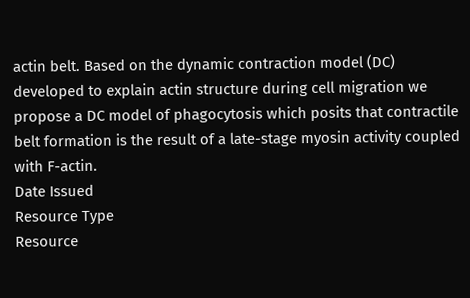actin belt. Based on the dynamic contraction model (DC) developed to explain actin structure during cell migration we propose a DC model of phagocytosis which posits that contractile belt formation is the result of a late-stage myosin activity coupled with F-actin.
Date Issued
Resource Type
Resource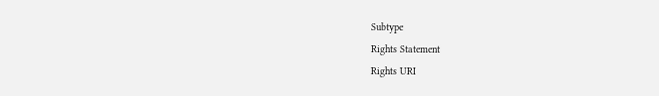Subtype
Rights Statement
Rights URI